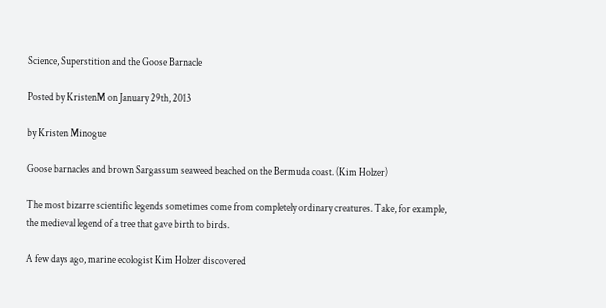Science, Superstition and the Goose Barnacle

Posted by KristenM on January 29th, 2013

by Kristen Minogue

Goose barnacles and brown Sargassum seaweed beached on the Bermuda coast. (Kim Holzer)

The most bizarre scientific legends sometimes come from completely ordinary creatures. Take, for example, the medieval legend of a tree that gave birth to birds.

A few days ago, marine ecologist Kim Holzer discovered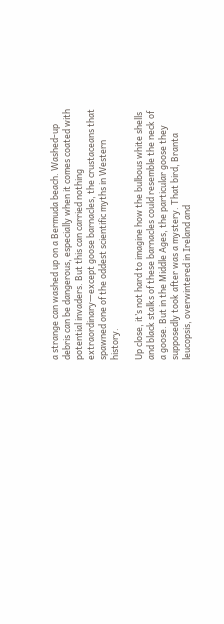a strange can washed up on a Bermuda beach. Washed-up debris can be dangerous, especially when it comes coated with potential invaders. But this can carried nothing extraordinary—except goose barnacles, the crustaceans that spawned one of the oddest scientific myths in Western history.

Up close, it’s not hard to imagine how the bulbous white shells and black stalks of these barnacles could resemble the neck of a goose. But in the Middle Ages, the particular goose they supposedly took after was a mystery. That bird, Branta leucopsis, overwintered in Ireland and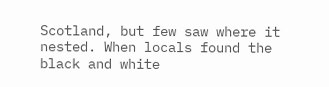Scotland, but few saw where it nested. When locals found the black and white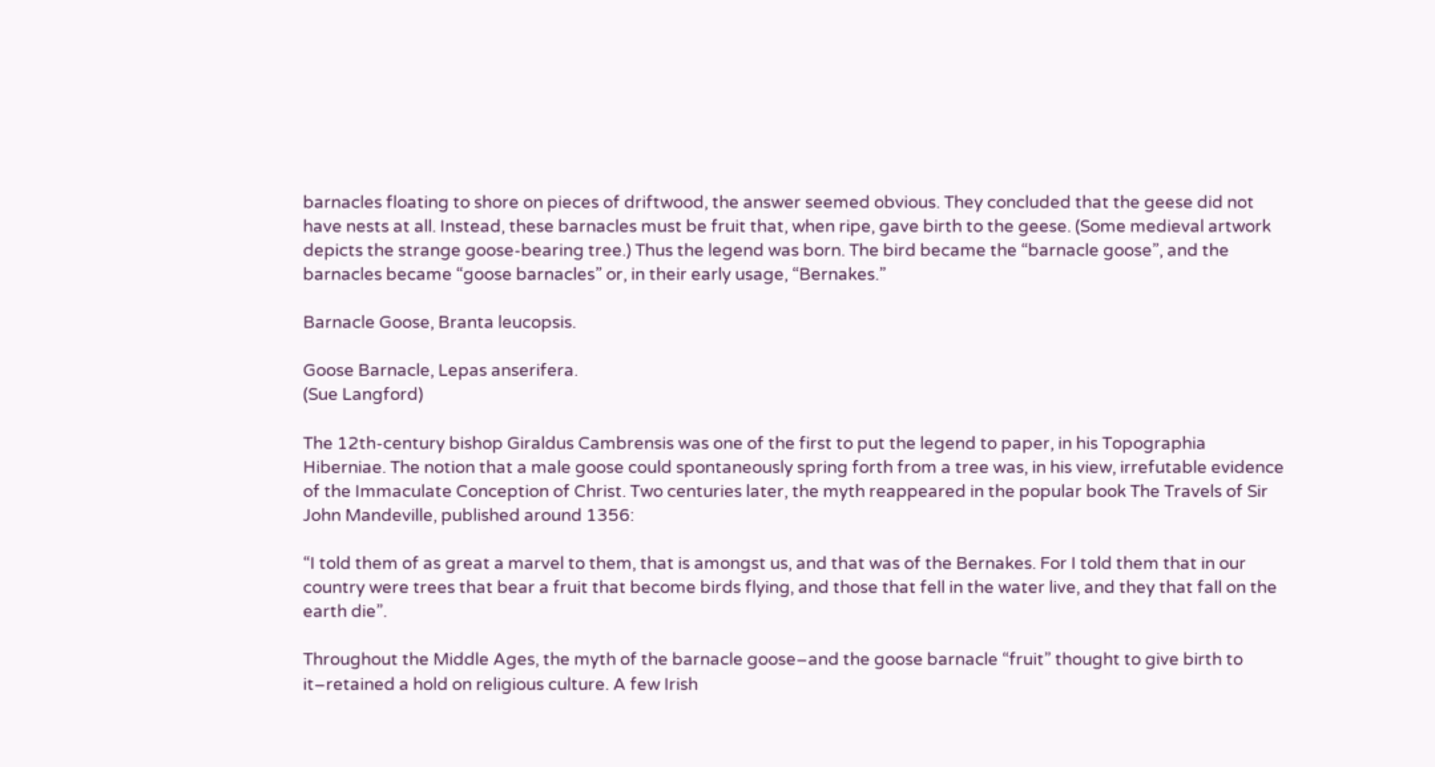barnacles floating to shore on pieces of driftwood, the answer seemed obvious. They concluded that the geese did not have nests at all. Instead, these barnacles must be fruit that, when ripe, gave birth to the geese. (Some medieval artwork depicts the strange goose-bearing tree.) Thus the legend was born. The bird became the “barnacle goose”, and the barnacles became “goose barnacles” or, in their early usage, “Bernakes.”

Barnacle Goose, Branta leucopsis.

Goose Barnacle, Lepas anserifera.
(Sue Langford)

The 12th-century bishop Giraldus Cambrensis was one of the first to put the legend to paper, in his Topographia Hiberniae. The notion that a male goose could spontaneously spring forth from a tree was, in his view, irrefutable evidence of the Immaculate Conception of Christ. Two centuries later, the myth reappeared in the popular book The Travels of Sir John Mandeville, published around 1356:

“I told them of as great a marvel to them, that is amongst us, and that was of the Bernakes. For I told them that in our country were trees that bear a fruit that become birds flying, and those that fell in the water live, and they that fall on the earth die”.

Throughout the Middle Ages, the myth of the barnacle goose–and the goose barnacle “fruit” thought to give birth to it–retained a hold on religious culture. A few Irish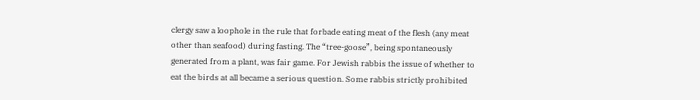clergy saw a loophole in the rule that forbade eating meat of the flesh (any meat other than seafood) during fasting. The “tree-goose”, being spontaneously generated from a plant, was fair game. For Jewish rabbis the issue of whether to eat the birds at all became a serious question. Some rabbis strictly prohibited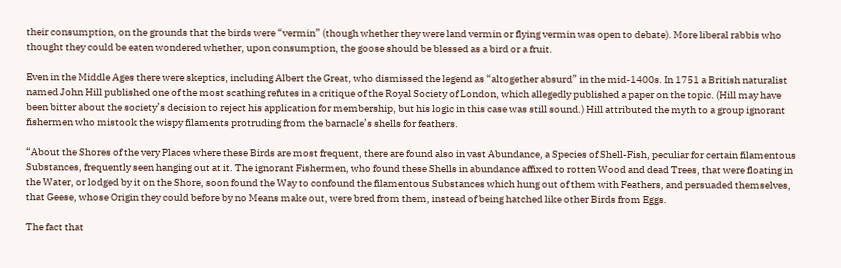their consumption, on the grounds that the birds were “vermin” (though whether they were land vermin or flying vermin was open to debate). More liberal rabbis who thought they could be eaten wondered whether, upon consumption, the goose should be blessed as a bird or a fruit.

Even in the Middle Ages there were skeptics, including Albert the Great, who dismissed the legend as “altogether absurd” in the mid-1400s. In 1751 a British naturalist named John Hill published one of the most scathing refutes in a critique of the Royal Society of London, which allegedly published a paper on the topic. (Hill may have been bitter about the society’s decision to reject his application for membership, but his logic in this case was still sound.) Hill attributed the myth to a group ignorant fishermen who mistook the wispy filaments protruding from the barnacle’s shells for feathers.

“About the Shores of the very Places where these Birds are most frequent, there are found also in vast Abundance, a Species of Shell-Fish, peculiar for certain filamentous Substances, frequently seen hanging out at it. The ignorant Fishermen, who found these Shells in abundance affixed to rotten Wood and dead Trees, that were floating in the Water, or lodged by it on the Shore, soon found the Way to confound the filamentous Substances which hung out of them with Feathers, and persuaded themselves, that Geese, whose Origin they could before by no Means make out, were bred from them, instead of being hatched like other Birds from Eggs.

The fact that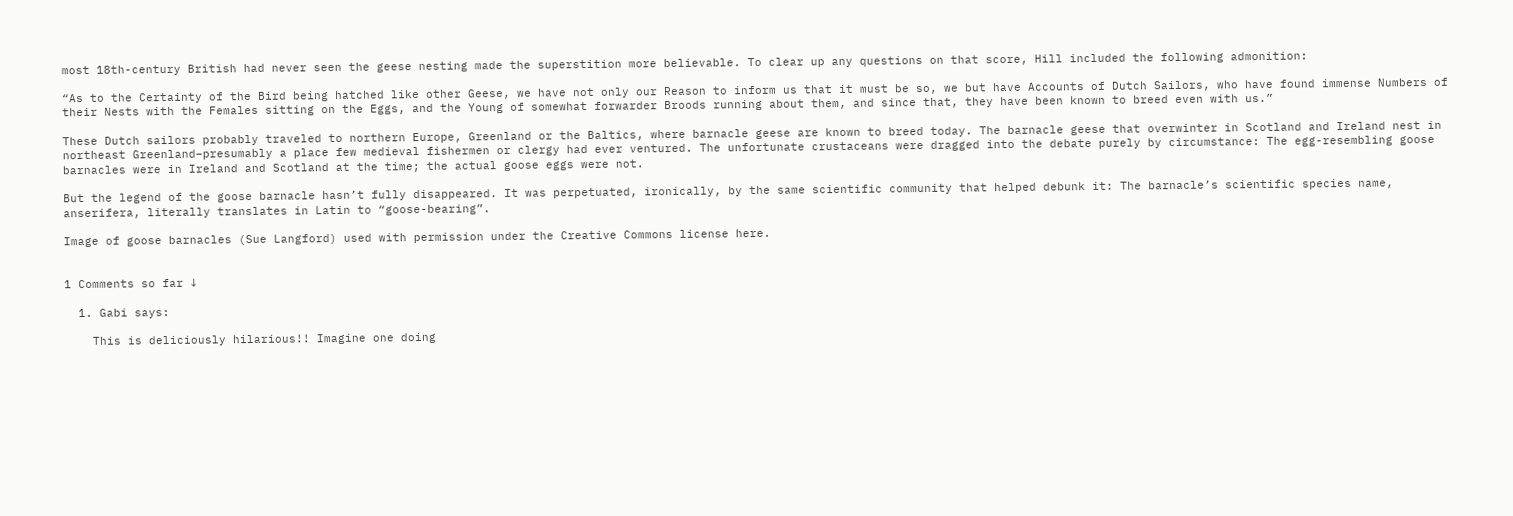most 18th-century British had never seen the geese nesting made the superstition more believable. To clear up any questions on that score, Hill included the following admonition:

“As to the Certainty of the Bird being hatched like other Geese, we have not only our Reason to inform us that it must be so, we but have Accounts of Dutch Sailors, who have found immense Numbers of their Nests with the Females sitting on the Eggs, and the Young of somewhat forwarder Broods running about them, and since that, they have been known to breed even with us.”

These Dutch sailors probably traveled to northern Europe, Greenland or the Baltics, where barnacle geese are known to breed today. The barnacle geese that overwinter in Scotland and Ireland nest in northeast Greenland–presumably a place few medieval fishermen or clergy had ever ventured. The unfortunate crustaceans were dragged into the debate purely by circumstance: The egg-resembling goose barnacles were in Ireland and Scotland at the time; the actual goose eggs were not.

But the legend of the goose barnacle hasn’t fully disappeared. It was perpetuated, ironically, by the same scientific community that helped debunk it: The barnacle’s scientific species name, anserifera, literally translates in Latin to “goose-bearing”.

Image of goose barnacles (Sue Langford) used with permission under the Creative Commons license here.


1 Comments so far ↓

  1. Gabi says:

    This is deliciously hilarious!! Imagine one doing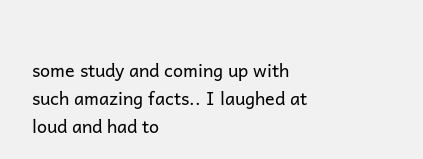some study and coming up with such amazing facts.. I laughed at loud and had to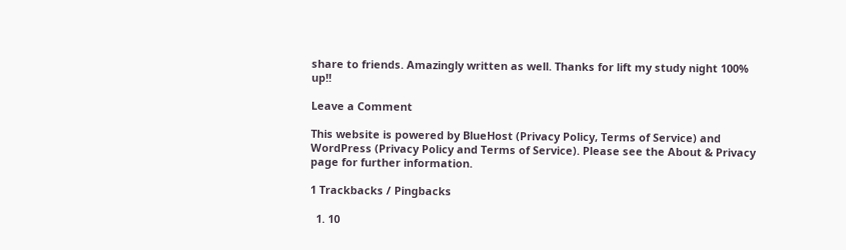share to friends. Amazingly written as well. Thanks for lift my study night 100% up!!

Leave a Comment

This website is powered by BlueHost (Privacy Policy, Terms of Service) and WordPress (Privacy Policy and Terms of Service). Please see the About & Privacy page for further information.

1 Trackbacks / Pingbacks

  1. 10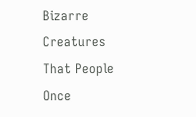Bizarre Creatures That People Once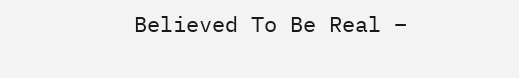Believed To Be Real –